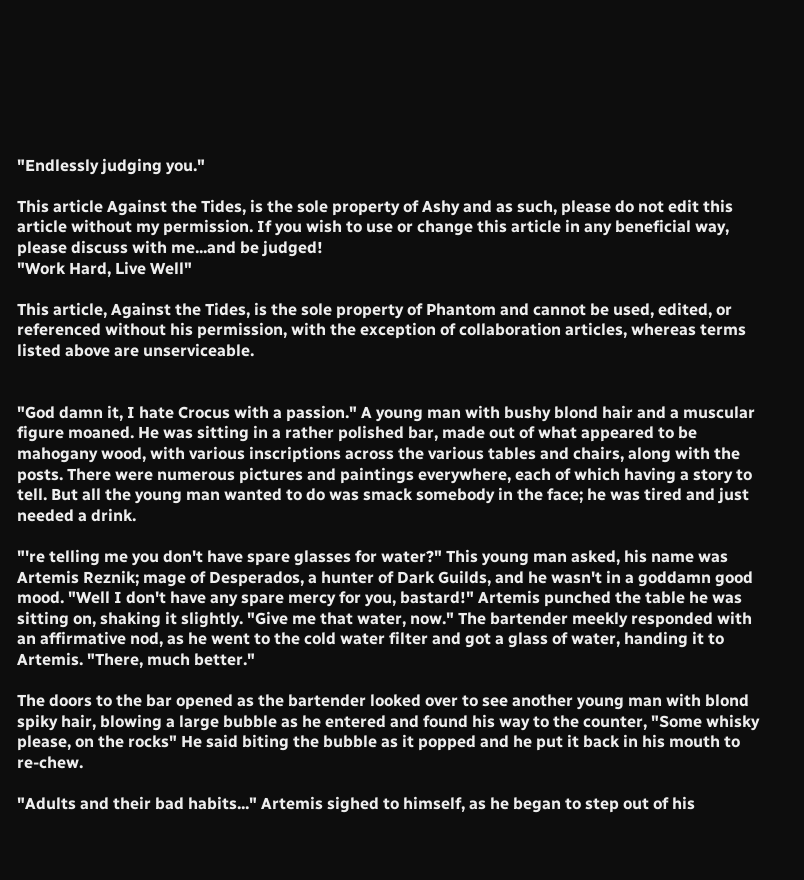"Endlessly judging you."

This article Against the Tides, is the sole property of Ashy and as such, please do not edit this article without my permission. If you wish to use or change this article in any beneficial way, please discuss with me...and be judged!
"Work Hard, Live Well"

This article, Against the Tides, is the sole property of Phantom and cannot be used, edited, or referenced without his permission, with the exception of collaboration articles, whereas terms listed above are unserviceable.


"God damn it, I hate Crocus with a passion." A young man with bushy blond hair and a muscular figure moaned. He was sitting in a rather polished bar, made out of what appeared to be mahogany wood, with various inscriptions across the various tables and chairs, along with the posts. There were numerous pictures and paintings everywhere, each of which having a story to tell. But all the young man wanted to do was smack somebody in the face; he was tired and just needed a drink.

"'re telling me you don't have spare glasses for water?" This young man asked, his name was Artemis Reznik; mage of Desperados, a hunter of Dark Guilds, and he wasn't in a goddamn good mood. "Well I don't have any spare mercy for you, bastard!" Artemis punched the table he was sitting on, shaking it slightly. "Give me that water, now." The bartender meekly responded with an affirmative nod, as he went to the cold water filter and got a glass of water, handing it to Artemis. "There, much better."

The doors to the bar opened as the bartender looked over to see another young man with blond spiky hair, blowing a large bubble as he entered and found his way to the counter, "Some whisky please, on the rocks" He said biting the bubble as it popped and he put it back in his mouth to re-chew.

"Adults and their bad habits..." Artemis sighed to himself, as he began to step out of his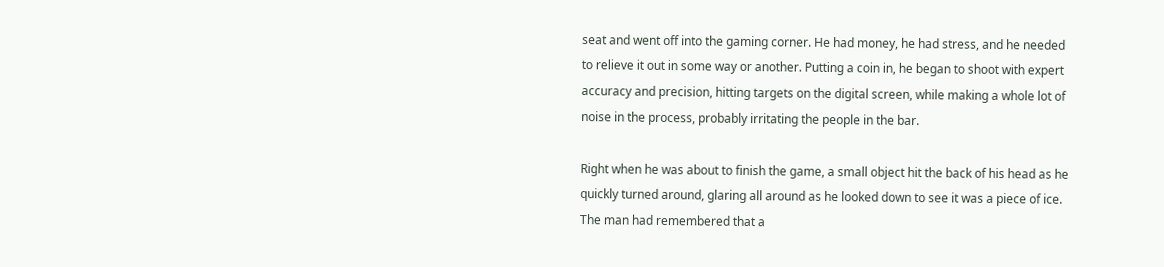seat and went off into the gaming corner. He had money, he had stress, and he needed to relieve it out in some way or another. Putting a coin in, he began to shoot with expert accuracy and precision, hitting targets on the digital screen, while making a whole lot of noise in the process, probably irritating the people in the bar.

Right when he was about to finish the game, a small object hit the back of his head as he quickly turned around, glaring all around as he looked down to see it was a piece of ice. The man had remembered that a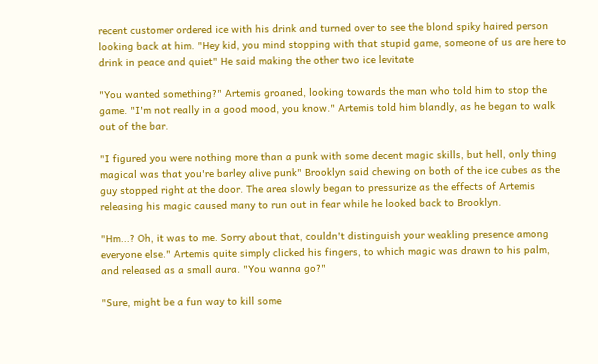recent customer ordered ice with his drink and turned over to see the blond spiky haired person looking back at him. "Hey kid, you mind stopping with that stupid game, someone of us are here to drink in peace and quiet" He said making the other two ice levitate

"You wanted something?" Artemis groaned, looking towards the man who told him to stop the game. "I'm not really in a good mood, you know." Artemis told him blandly, as he began to walk out of the bar.

"I figured you were nothing more than a punk with some decent magic skills, but hell, only thing magical was that you're barley alive punk" Brooklyn said chewing on both of the ice cubes as the guy stopped right at the door. The area slowly began to pressurize as the effects of Artemis releasing his magic caused many to run out in fear while he looked back to Brooklyn.

"Hm...? Oh, it was to me. Sorry about that, couldn't distinguish your weakling presence among everyone else." Artemis quite simply clicked his fingers, to which magic was drawn to his palm, and released as a small aura. "You wanna go?"

"Sure, might be a fun way to kill some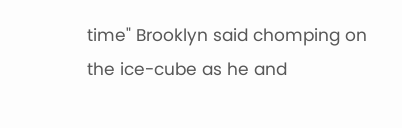time" Brooklyn said chomping on the ice-cube as he and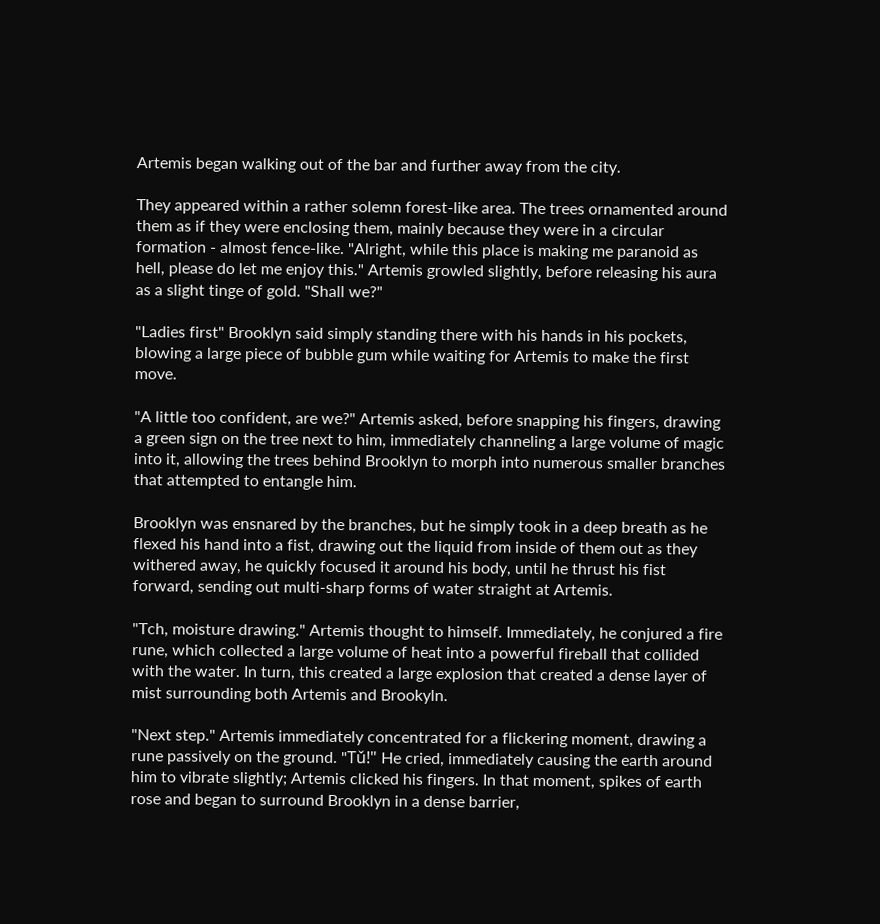Artemis began walking out of the bar and further away from the city.

They appeared within a rather solemn forest-like area. The trees ornamented around them as if they were enclosing them, mainly because they were in a circular formation - almost fence-like. "Alright, while this place is making me paranoid as hell, please do let me enjoy this." Artemis growled slightly, before releasing his aura as a slight tinge of gold. "Shall we?"

"Ladies first" Brooklyn said simply standing there with his hands in his pockets, blowing a large piece of bubble gum while waiting for Artemis to make the first move.

"A little too confident, are we?" Artemis asked, before snapping his fingers, drawing a green sign on the tree next to him, immediately channeling a large volume of magic into it, allowing the trees behind Brooklyn to morph into numerous smaller branches that attempted to entangle him.

Brooklyn was ensnared by the branches, but he simply took in a deep breath as he flexed his hand into a fist, drawing out the liquid from inside of them out as they withered away, he quickly focused it around his body, until he thrust his fist forward, sending out multi-sharp forms of water straight at Artemis.

"Tch, moisture drawing." Artemis thought to himself. Immediately, he conjured a fire rune, which collected a large volume of heat into a powerful fireball that collided with the water. In turn, this created a large explosion that created a dense layer of mist surrounding both Artemis and Brookyln.

"Next step." Artemis immediately concentrated for a flickering moment, drawing a rune passively on the ground. "Tǔ!" He cried, immediately causing the earth around him to vibrate slightly; Artemis clicked his fingers. In that moment, spikes of earth rose and began to surround Brooklyn in a dense barrier,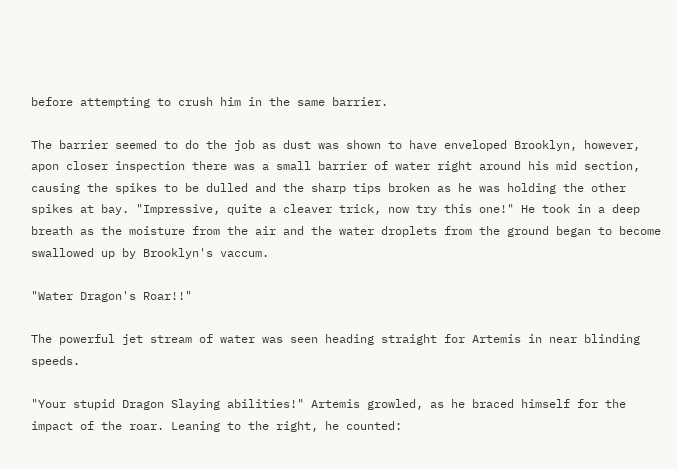before attempting to crush him in the same barrier.

The barrier seemed to do the job as dust was shown to have enveloped Brooklyn, however, apon closer inspection there was a small barrier of water right around his mid section, causing the spikes to be dulled and the sharp tips broken as he was holding the other spikes at bay. "Impressive, quite a cleaver trick, now try this one!" He took in a deep breath as the moisture from the air and the water droplets from the ground began to become swallowed up by Brooklyn's vaccum.

"Water Dragon's Roar!!"

The powerful jet stream of water was seen heading straight for Artemis in near blinding speeds.

"Your stupid Dragon Slaying abilities!" Artemis growled, as he braced himself for the impact of the roar. Leaning to the right, he counted: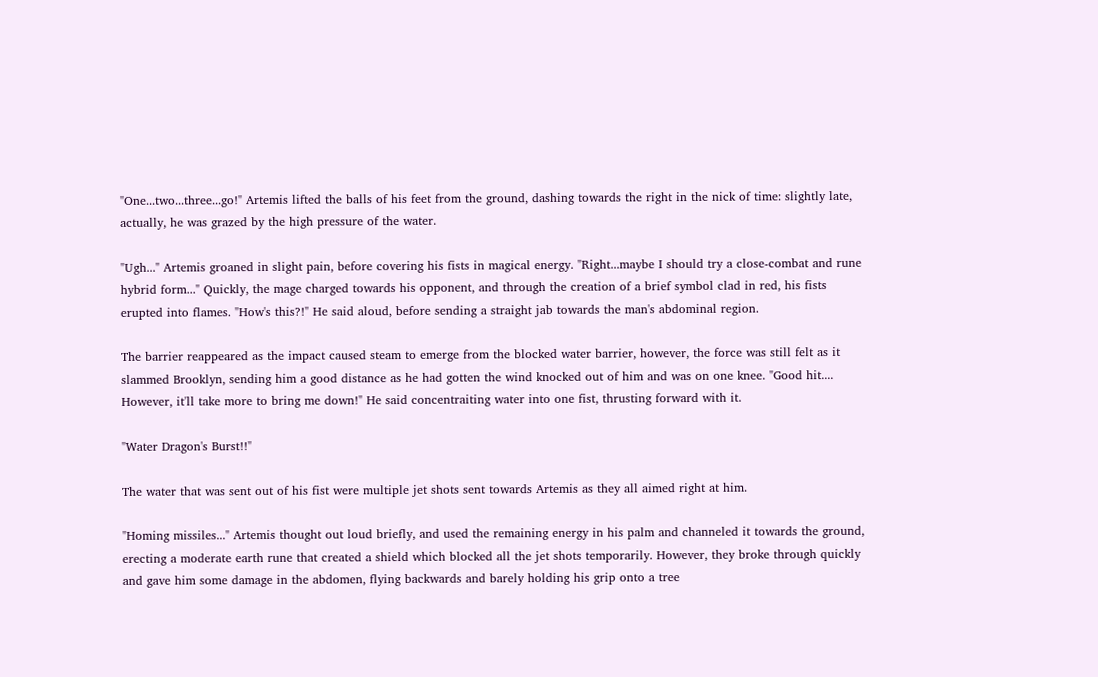"One...two...three...go!" Artemis lifted the balls of his feet from the ground, dashing towards the right in the nick of time: slightly late, actually, he was grazed by the high pressure of the water.

"Ugh..." Artemis groaned in slight pain, before covering his fists in magical energy. "Right...maybe I should try a close-combat and rune hybrid form..." Quickly, the mage charged towards his opponent, and through the creation of a brief symbol clad in red, his fists erupted into flames. "How's this?!" He said aloud, before sending a straight jab towards the man's abdominal region.

The barrier reappeared as the impact caused steam to emerge from the blocked water barrier, however, the force was still felt as it slammed Brooklyn, sending him a good distance as he had gotten the wind knocked out of him and was on one knee. "Good hit.... However, it'll take more to bring me down!" He said concentraiting water into one fist, thrusting forward with it.

"Water Dragon's Burst!!"

The water that was sent out of his fist were multiple jet shots sent towards Artemis as they all aimed right at him.

"Homing missiles..." Artemis thought out loud briefly, and used the remaining energy in his palm and channeled it towards the ground, erecting a moderate earth rune that created a shield which blocked all the jet shots temporarily. However, they broke through quickly and gave him some damage in the abdomen, flying backwards and barely holding his grip onto a tree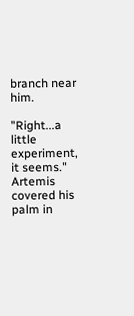branch near him.

"Right...a little experiment, it seems." Artemis covered his palm in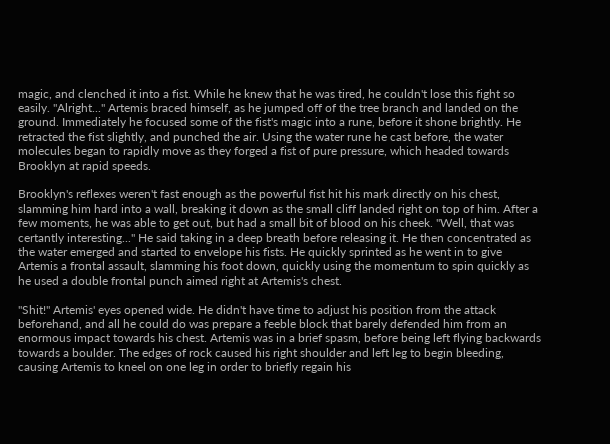magic, and clenched it into a fist. While he knew that he was tired, he couldn't lose this fight so easily. "Alright..." Artemis braced himself, as he jumped off of the tree branch and landed on the ground. Immediately he focused some of the fist's magic into a rune, before it shone brightly. He retracted the fist slightly, and punched the air. Using the water rune he cast before, the water molecules began to rapidly move as they forged a fist of pure pressure, which headed towards Brooklyn at rapid speeds.

Brooklyn's reflexes weren't fast enough as the powerful fist hit his mark directly on his chest, slamming him hard into a wall, breaking it down as the small cliff landed right on top of him. After a few moments, he was able to get out, but had a small bit of blood on his cheek. "Well, that was certantly interesting..." He said taking in a deep breath before releasing it. He then concentrated as the water emerged and started to envelope his fists. He quickly sprinted as he went in to give Artemis a frontal assault, slamming his foot down, quickly using the momentum to spin quickly as he used a double frontal punch aimed right at Artemis's chest.

"Shit!" Artemis' eyes opened wide. He didn't have time to adjust his position from the attack beforehand, and all he could do was prepare a feeble block that barely defended him from an enormous impact towards his chest. Artemis was in a brief spasm, before being left flying backwards towards a boulder. The edges of rock caused his right shoulder and left leg to begin bleeding, causing Artemis to kneel on one leg in order to briefly regain his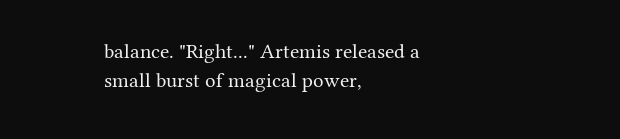balance. "Right..." Artemis released a small burst of magical power,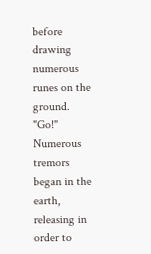before drawing numerous runes on the ground. "Go!" Numerous tremors began in the earth, releasing in order to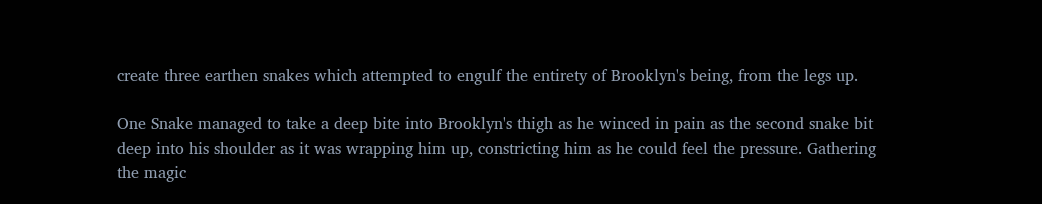create three earthen snakes which attempted to engulf the entirety of Brooklyn's being, from the legs up.

One Snake managed to take a deep bite into Brooklyn's thigh as he winced in pain as the second snake bit deep into his shoulder as it was wrapping him up, constricting him as he could feel the pressure. Gathering the magic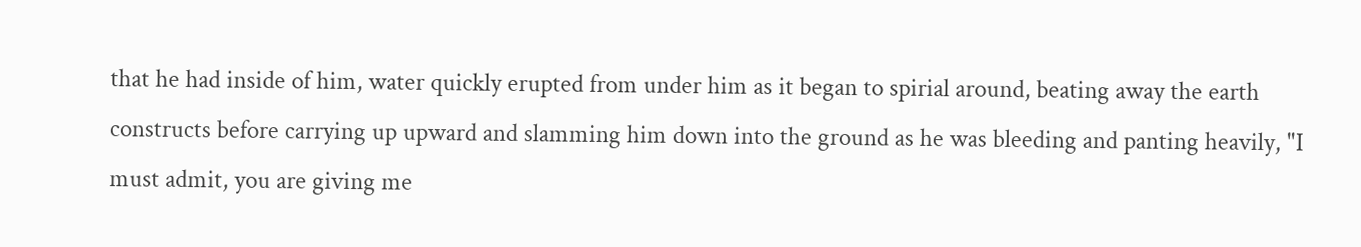that he had inside of him, water quickly erupted from under him as it began to spirial around, beating away the earth constructs before carrying up upward and slamming him down into the ground as he was bleeding and panting heavily, "I must admit, you are giving me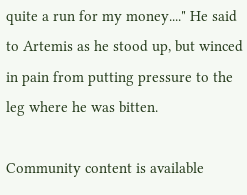quite a run for my money...." He said to Artemis as he stood up, but winced in pain from putting pressure to the leg where he was bitten.

Community content is available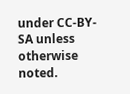under CC-BY-SA unless otherwise noted.